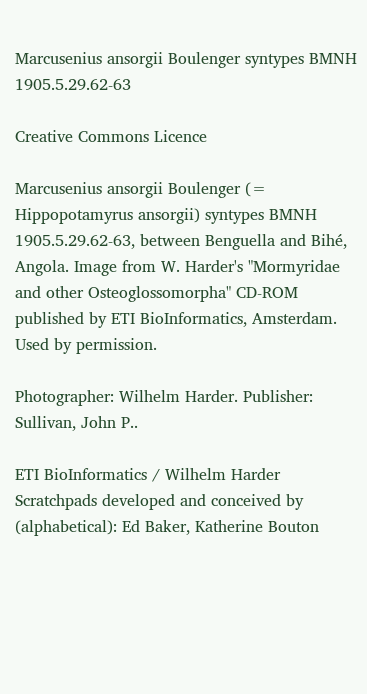Marcusenius ansorgii Boulenger syntypes BMNH 1905.5.29.62-63

Creative Commons Licence

Marcusenius ansorgii Boulenger (= Hippopotamyrus ansorgii) syntypes BMNH 1905.5.29.62-63, between Benguella and Bihé, Angola. Image from W. Harder's "Mormyridae and other Osteoglossomorpha" CD-ROM published by ETI BioInformatics, Amsterdam. Used by permission.

Photographer: Wilhelm Harder. Publisher: Sullivan, John P..

ETI BioInformatics / Wilhelm Harder
Scratchpads developed and conceived by (alphabetical): Ed Baker, Katherine Bouton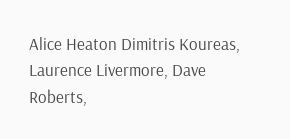Alice Heaton Dimitris Koureas, Laurence Livermore, Dave Roberts,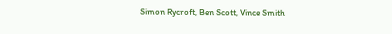Simon Rycroft, Ben Scott, Vince Smith